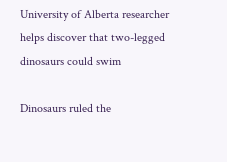University of Alberta researcher helps discover that two-legged dinosaurs could swim

Dinosaurs ruled the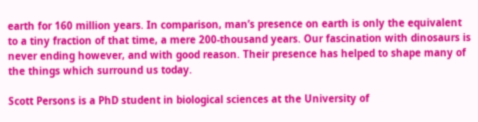earth for 160 million years. In comparison, man’s presence on earth is only the equivalent to a tiny fraction of that time, a mere 200-thousand years. Our fascination with dinosaurs is never ending however, and with good reason. Their presence has helped to shape many of the things which surround us today.

Scott Persons is a PhD student in biological sciences at the University of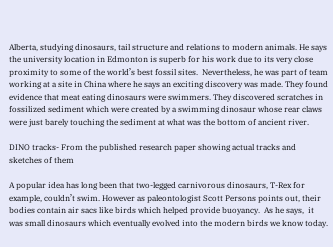Alberta, studying dinosaurs, tail structure and relations to modern animals. He says the university location in Edmonton is superb for his work due to its very close proximity to some of the world’s best fossil sites.  Nevertheless, he was part of team working at a site in China where he says an exciting discovery was made. They found evidence that meat eating dinosaurs were swimmers. They discovered scratches in fossilized sediment which were created by a swimming dinosaur whose rear claws were just barely touching the sediment at what was the bottom of ancient river.

DINO tracks- From the published research paper showing actual tracks and sketches of them

A popular idea has long been that two-legged carnivorous dinosaurs, T-Rex for example, couldn’t swim. However as paleontologist Scott Persons points out, their bodies contain air sacs like birds which helped provide buoyancy.  As he says,  it was small dinosaurs which eventually evolved into the modern birds we know today.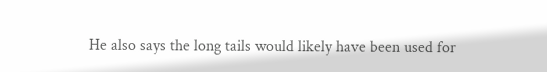He also says the long tails would likely have been used for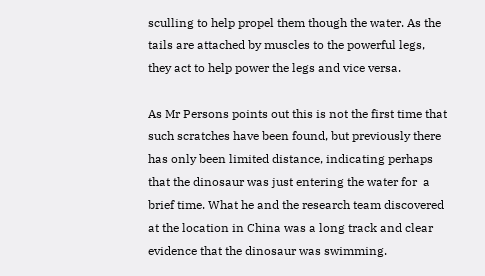sculling to help propel them though the water. As the tails are attached by muscles to the powerful legs, they act to help power the legs and vice versa.

As Mr Persons points out this is not the first time that such scratches have been found, but previously there has only been limited distance, indicating perhaps that the dinosaur was just entering the water for  a brief time. What he and the research team discovered at the location in China was a long track and clear evidence that the dinosaur was swimming.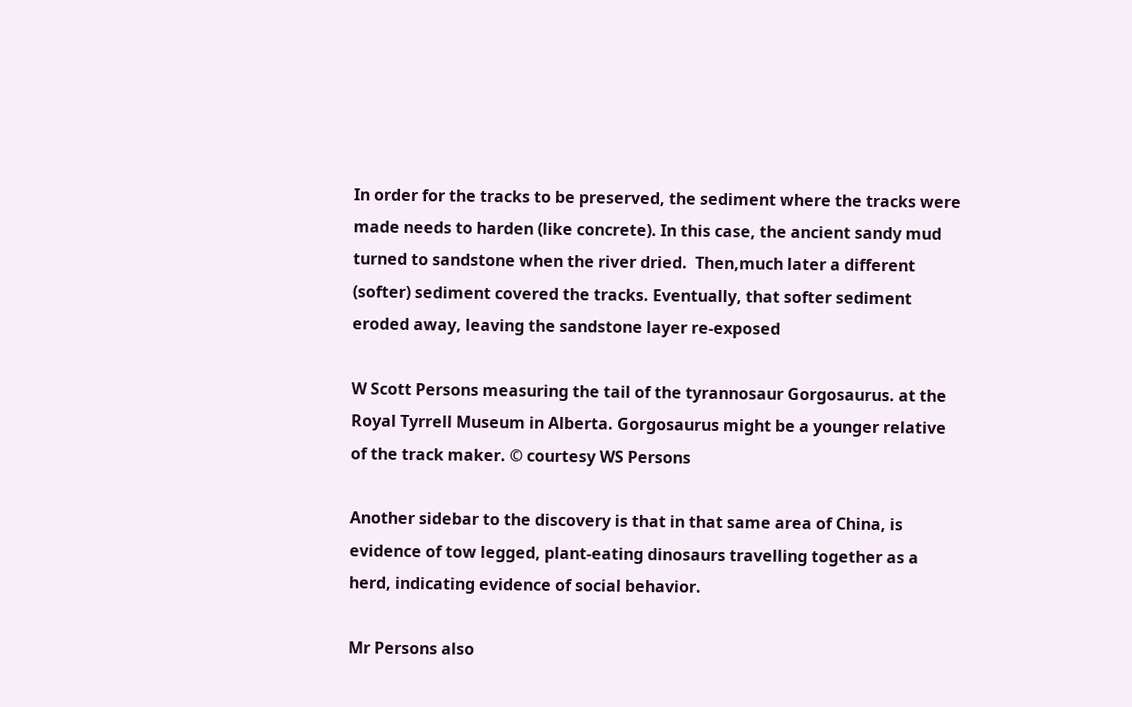In order for the tracks to be preserved, the sediment where the tracks were made needs to harden (like concrete). In this case, the ancient sandy mud turned to sandstone when the river dried.  Then,much later a different (softer) sediment covered the tracks. Eventually, that softer sediment eroded away, leaving the sandstone layer re-exposed

W Scott Persons measuring the tail of the tyrannosaur Gorgosaurus. at the Royal Tyrrell Museum in Alberta. Gorgosaurus might be a younger relative of the track maker. © courtesy WS Persons

Another sidebar to the discovery is that in that same area of China, is evidence of tow legged, plant-eating dinosaurs travelling together as a herd, indicating evidence of social behavior.

Mr Persons also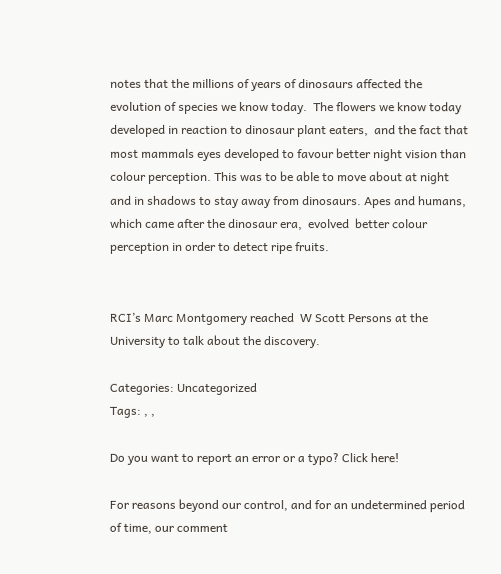notes that the millions of years of dinosaurs affected the evolution of species we know today.  The flowers we know today developed in reaction to dinosaur plant eaters,  and the fact that most mammals eyes developed to favour better night vision than colour perception. This was to be able to move about at night and in shadows to stay away from dinosaurs. Apes and humans, which came after the dinosaur era,  evolved  better colour perception in order to detect ripe fruits.


RCI’s Marc Montgomery reached  W Scott Persons at the University to talk about the discovery.

Categories: Uncategorized
Tags: , ,

Do you want to report an error or a typo? Click here!

For reasons beyond our control, and for an undetermined period of time, our comment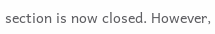section is now closed. However,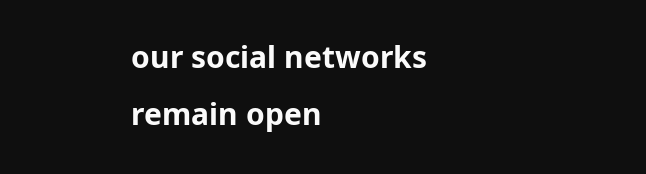our social networks remain open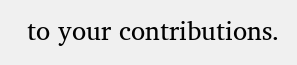to your contributions.